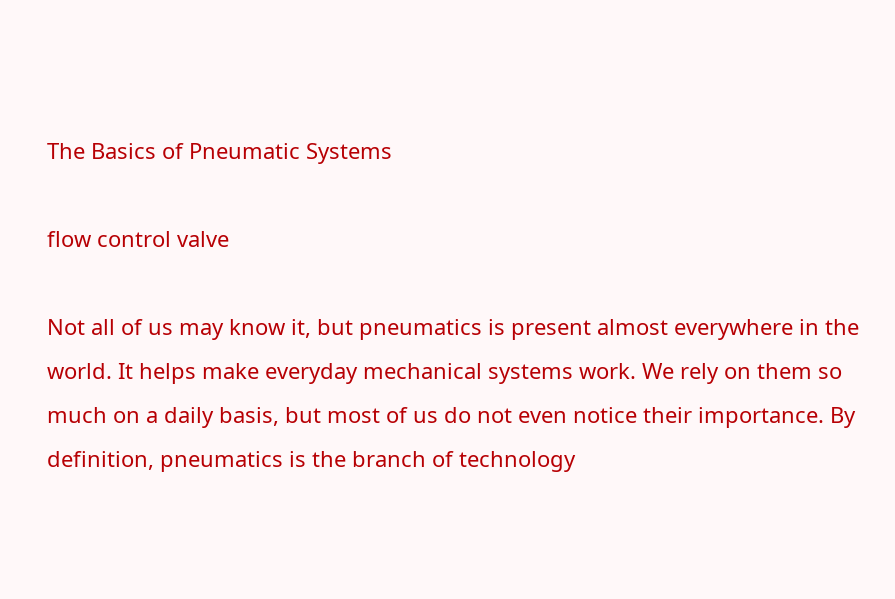The Basics of Pneumatic Systems

flow control valve

Not all of us may know it, but pneumatics is present almost everywhere in the world. It helps make everyday mechanical systems work. We rely on them so much on a daily basis, but most of us do not even notice their importance. By definition, pneumatics is the branch of technology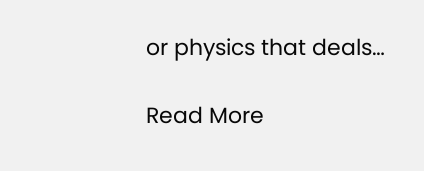or physics that deals…

Read More